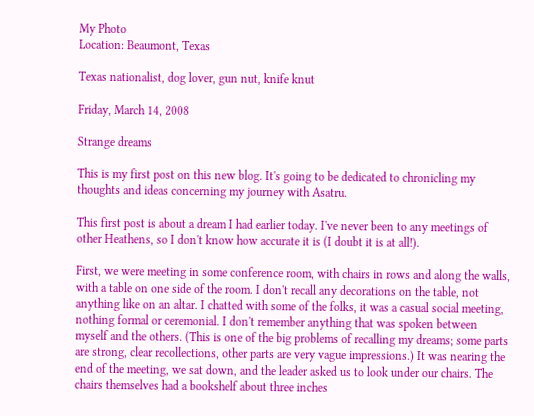My Photo
Location: Beaumont, Texas

Texas nationalist, dog lover, gun nut, knife knut

Friday, March 14, 2008

Strange dreams

This is my first post on this new blog. It's going to be dedicated to chronicling my thoughts and ideas concerning my journey with Asatru.

This first post is about a dream I had earlier today. I've never been to any meetings of other Heathens, so I don't know how accurate it is (I doubt it is at all!).

First, we were meeting in some conference room, with chairs in rows and along the walls, with a table on one side of the room. I don't recall any decorations on the table, not anything like on an altar. I chatted with some of the folks, it was a casual social meeting, nothing formal or ceremonial. I don't remember anything that was spoken between myself and the others. (This is one of the big problems of recalling my dreams; some parts are strong, clear recollections, other parts are very vague impressions.) It was nearing the end of the meeting, we sat down, and the leader asked us to look under our chairs. The chairs themselves had a bookshelf about three inches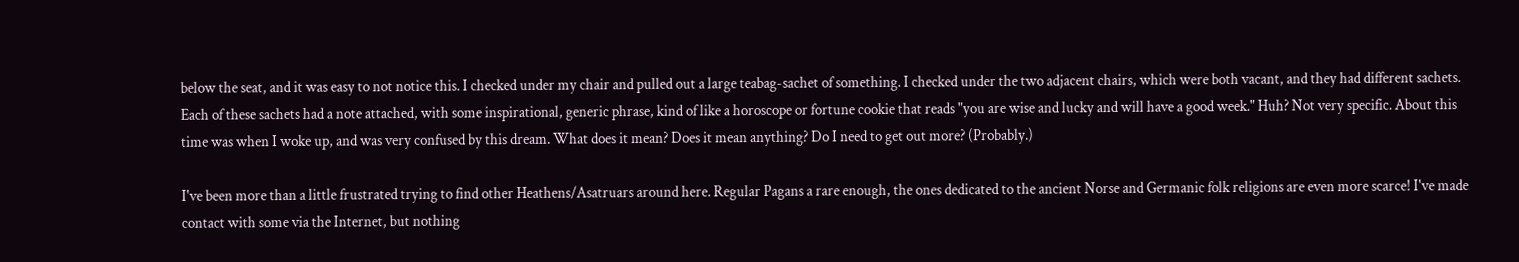below the seat, and it was easy to not notice this. I checked under my chair and pulled out a large teabag-sachet of something. I checked under the two adjacent chairs, which were both vacant, and they had different sachets. Each of these sachets had a note attached, with some inspirational, generic phrase, kind of like a horoscope or fortune cookie that reads "you are wise and lucky and will have a good week." Huh? Not very specific. About this time was when I woke up, and was very confused by this dream. What does it mean? Does it mean anything? Do I need to get out more? (Probably.)

I've been more than a little frustrated trying to find other Heathens/Asatruars around here. Regular Pagans a rare enough, the ones dedicated to the ancient Norse and Germanic folk religions are even more scarce! I've made contact with some via the Internet, but nothing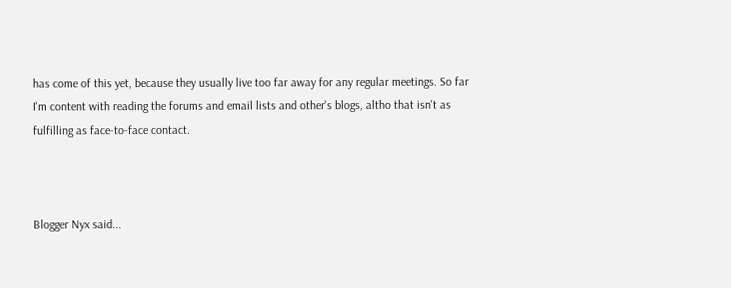has come of this yet, because they usually live too far away for any regular meetings. So far I'm content with reading the forums and email lists and other's blogs, altho that isn't as fulfilling as face-to-face contact.



Blogger Nyx said...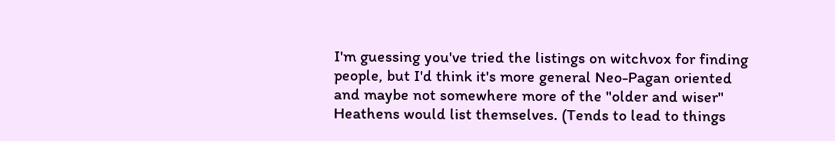I'm guessing you've tried the listings on witchvox for finding people, but I'd think it's more general Neo-Pagan oriented and maybe not somewhere more of the "older and wiser" Heathens would list themselves. (Tends to lead to things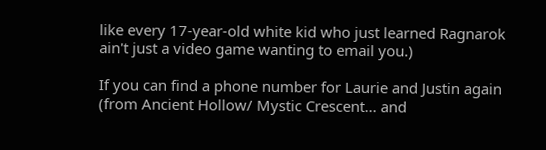like every 17-year-old white kid who just learned Ragnarok ain't just a video game wanting to email you.)

If you can find a phone number for Laurie and Justin again (from Ancient Hollow/ Mystic Crescent... and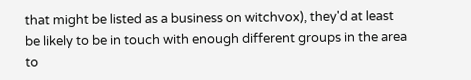that might be listed as a business on witchvox), they'd at least be likely to be in touch with enough different groups in the area to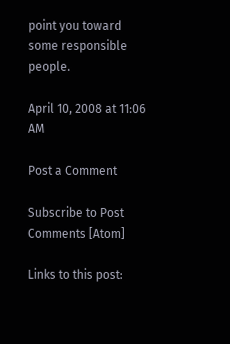point you toward some responsible people.

April 10, 2008 at 11:06 AM

Post a Comment

Subscribe to Post Comments [Atom]

Links to this post: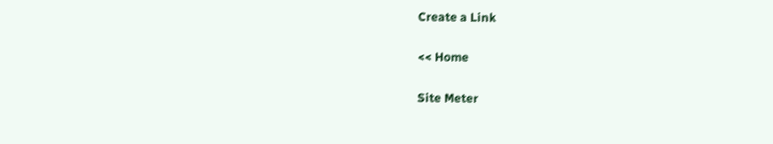Create a Link

<< Home

Site Meter